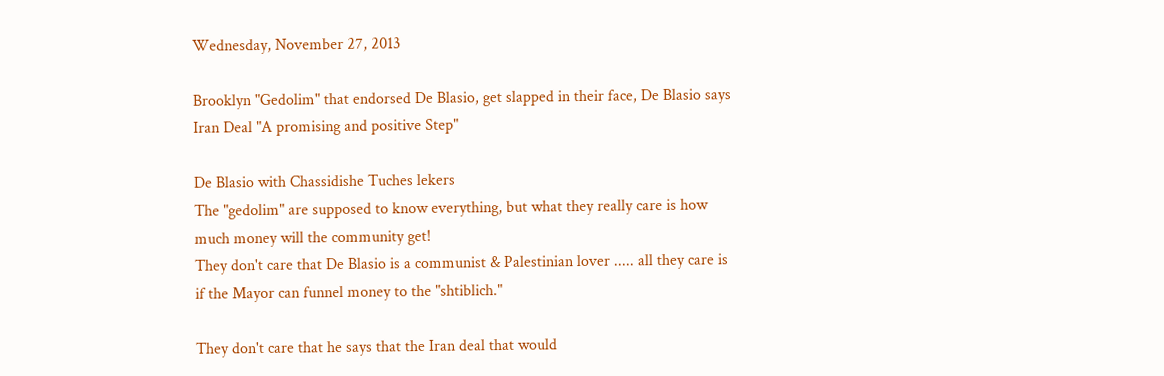Wednesday, November 27, 2013

Brooklyn "Gedolim" that endorsed De Blasio, get slapped in their face, De Blasio says Iran Deal "A promising and positive Step"

De Blasio with Chassidishe Tuches lekers
The "gedolim" are supposed to know everything, but what they really care is how much money will the community get!
They don't care that De Blasio is a communist & Palestinian lover ..... all they care is if the Mayor can funnel money to the "shtiblich."

They don't care that he says that the Iran deal that would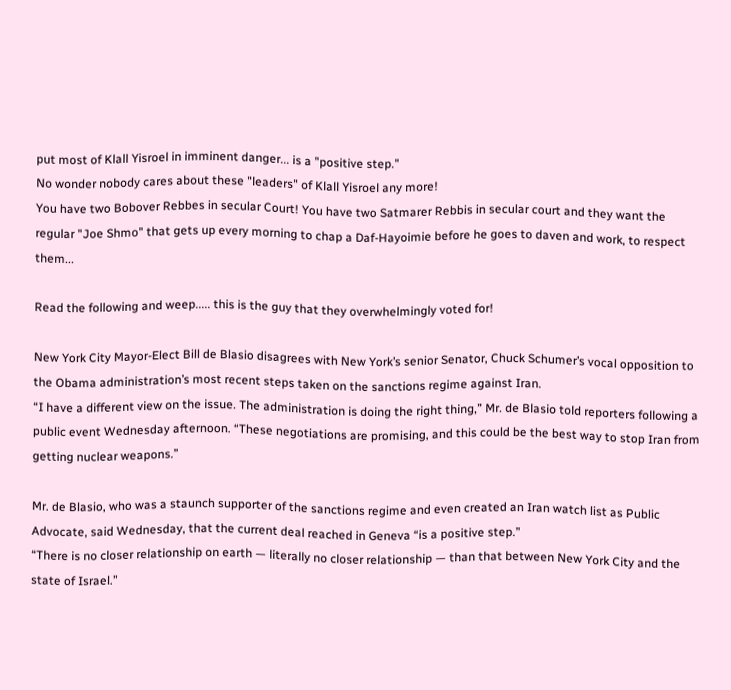put most of Klall Yisroel in imminent danger... is a "positive step."
No wonder nobody cares about these "leaders" of Klall Yisroel any more!
You have two Bobover Rebbes in secular Court! You have two Satmarer Rebbis in secular court and they want the regular "Joe Shmo" that gets up every morning to chap a Daf-Hayoimie before he goes to daven and work, to respect them...

Read the following and weep..... this is the guy that they overwhelmingly voted for!

New York City Mayor-Elect Bill de Blasio disagrees with New York’s senior Senator, Chuck Schumer’s vocal opposition to the Obama administration’s most recent steps taken on the sanctions regime against Iran.
“I have a different view on the issue. The administration is doing the right thing,” Mr. de Blasio told reporters following a public event Wednesday afternoon. “These negotiations are promising, and this could be the best way to stop Iran from getting nuclear weapons.”

Mr. de Blasio, who was a staunch supporter of the sanctions regime and even created an Iran watch list as Public Advocate, said Wednesday, that the current deal reached in Geneva “is a positive step.”
“There is no closer relationship on earth — literally no closer relationship — than that between New York City and the state of Israel.”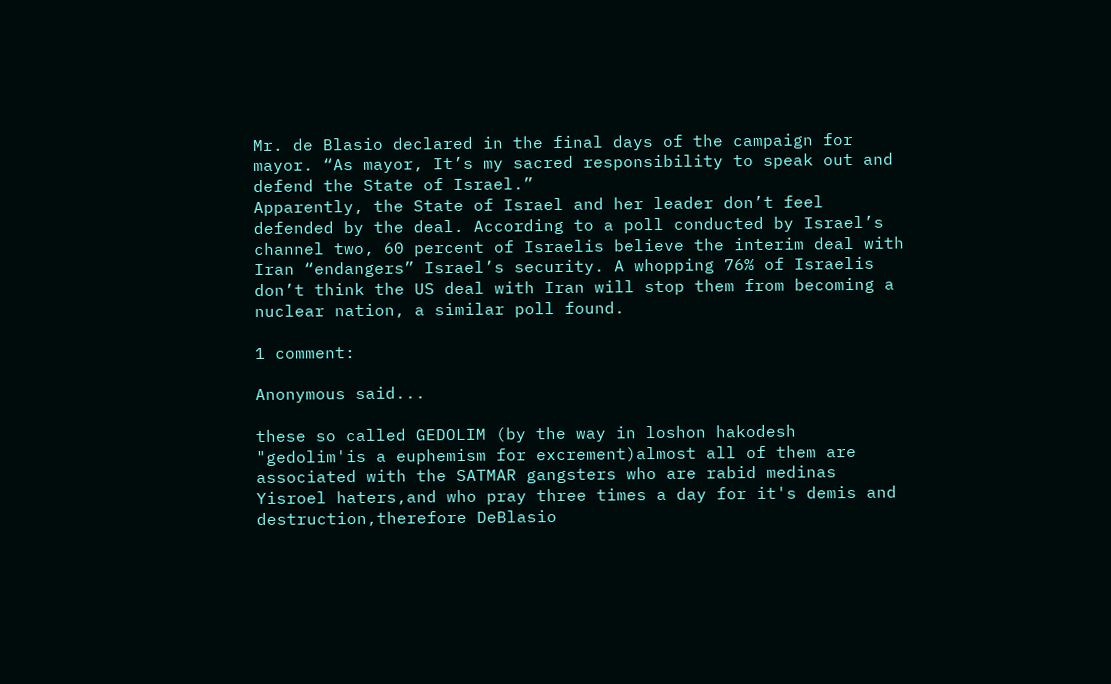Mr. de Blasio declared in the final days of the campaign for mayor. “As mayor, It’s my sacred responsibility to speak out and defend the State of Israel.”
Apparently, the State of Israel and her leader don’t feel defended by the deal. According to a poll conducted by Israel’s channel two, 60 percent of Israelis believe the interim deal with Iran “endangers” Israel’s security. A whopping 76% of Israelis don’t think the US deal with Iran will stop them from becoming a nuclear nation, a similar poll found.

1 comment:

Anonymous said...

these so called GEDOLIM (by the way in loshon hakodesh "gedolim'is a euphemism for excrement)almost all of them are associated with the SATMAR gangsters who are rabid medinas Yisroel haters,and who pray three times a day for it's demis and destruction,therefore DeBlasio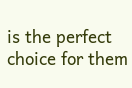is the perfect choice for them